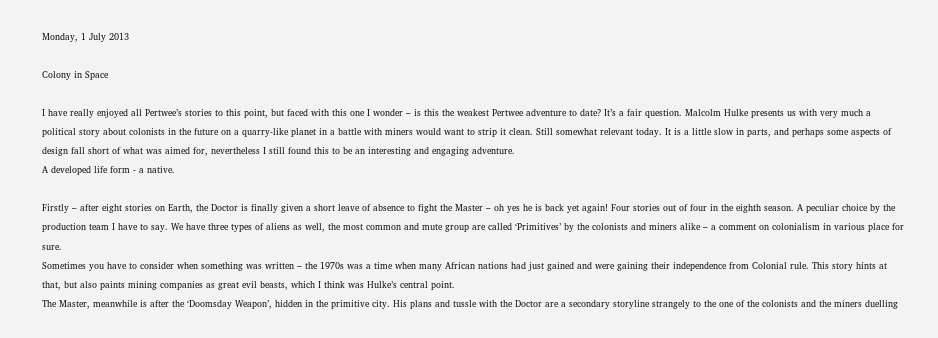Monday, 1 July 2013

Colony in Space

I have really enjoyed all Pertwee’s stories to this point, but faced with this one I wonder – is this the weakest Pertwee adventure to date? It’s a fair question. Malcolm Hulke presents us with very much a political story about colonists in the future on a quarry-like planet in a battle with miners would want to strip it clean. Still somewhat relevant today. It is a little slow in parts, and perhaps some aspects of design fall short of what was aimed for, nevertheless I still found this to be an interesting and engaging adventure.
A developed life form - a native.

Firstly – after eight stories on Earth, the Doctor is finally given a short leave of absence to fight the Master – oh yes he is back yet again! Four stories out of four in the eighth season. A peculiar choice by the production team I have to say. We have three types of aliens as well, the most common and mute group are called ‘Primitives’ by the colonists and miners alike – a comment on colonialism in various place for sure.
Sometimes you have to consider when something was written – the 1970s was a time when many African nations had just gained and were gaining their independence from Colonial rule. This story hints at that, but also paints mining companies as great evil beasts, which I think was Hulke’s central point.
The Master, meanwhile is after the ‘Doomsday Weapon’, hidden in the primitive city. His plans and tussle with the Doctor are a secondary storyline strangely to the one of the colonists and the miners duelling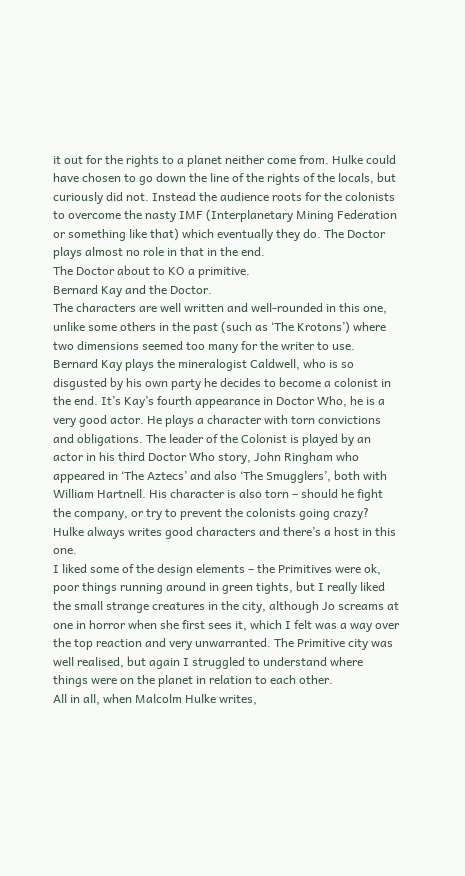it out for the rights to a planet neither come from. Hulke could have chosen to go down the line of the rights of the locals, but curiously did not. Instead the audience roots for the colonists to overcome the nasty IMF (Interplanetary Mining Federation or something like that) which eventually they do. The Doctor plays almost no role in that in the end.
The Doctor about to KO a primitive.
Bernard Kay and the Doctor.
The characters are well written and well-rounded in this one, unlike some others in the past (such as ‘The Krotons’) where two dimensions seemed too many for the writer to use. Bernard Kay plays the mineralogist Caldwell, who is so disgusted by his own party he decides to become a colonist in the end. It’s Kay’s fourth appearance in Doctor Who, he is a very good actor. He plays a character with torn convictions and obligations. The leader of the Colonist is played by an actor in his third Doctor Who story, John Ringham who appeared in ‘The Aztecs’ and also ‘The Smugglers’, both with William Hartnell. His character is also torn – should he fight the company, or try to prevent the colonists going crazy? Hulke always writes good characters and there’s a host in this one.
I liked some of the design elements – the Primitives were ok, poor things running around in green tights, but I really liked the small strange creatures in the city, although Jo screams at one in horror when she first sees it, which I felt was a way over the top reaction and very unwarranted. The Primitive city was well realised, but again I struggled to understand where things were on the planet in relation to each other.
All in all, when Malcolm Hulke writes,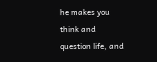he makes you think and question life, and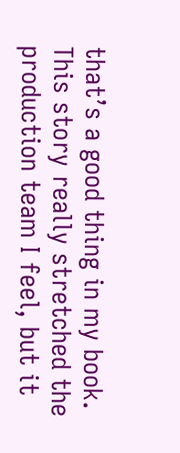that’s a good thing in my book. This story really stretched the production team I feel, but it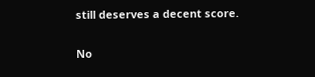still deserves a decent score.


No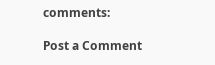comments:

Post a Comment